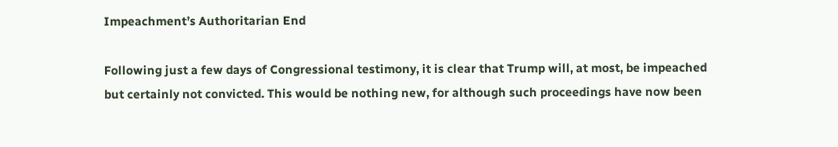Impeachment’s Authoritarian End

Following just a few days of Congressional testimony, it is clear that Trump will, at most, be impeached but certainly not convicted. This would be nothing new, for although such proceedings have now been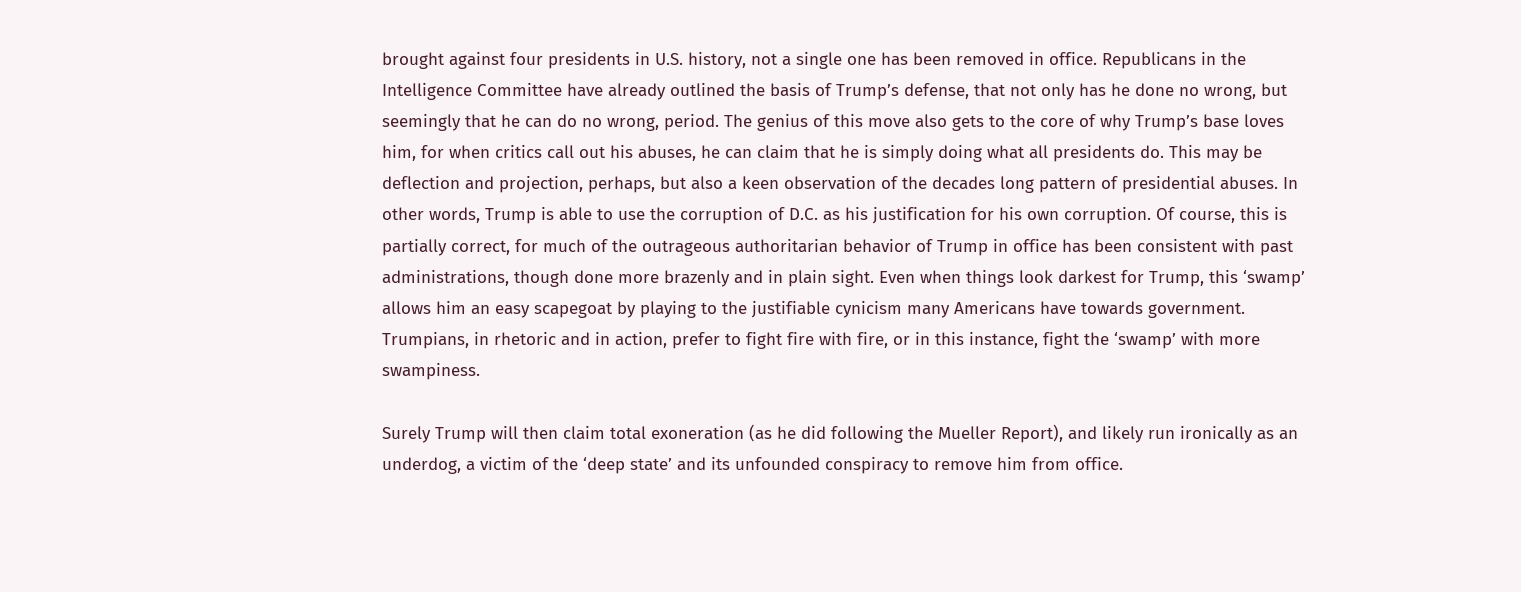brought against four presidents in U.S. history, not a single one has been removed in office. Republicans in the Intelligence Committee have already outlined the basis of Trump’s defense, that not only has he done no wrong, but seemingly that he can do no wrong, period. The genius of this move also gets to the core of why Trump’s base loves him, for when critics call out his abuses, he can claim that he is simply doing what all presidents do. This may be deflection and projection, perhaps, but also a keen observation of the decades long pattern of presidential abuses. In other words, Trump is able to use the corruption of D.C. as his justification for his own corruption. Of course, this is partially correct, for much of the outrageous authoritarian behavior of Trump in office has been consistent with past administrations, though done more brazenly and in plain sight. Even when things look darkest for Trump, this ‘swamp’ allows him an easy scapegoat by playing to the justifiable cynicism many Americans have towards government. Trumpians, in rhetoric and in action, prefer to fight fire with fire, or in this instance, fight the ‘swamp’ with more swampiness.

Surely Trump will then claim total exoneration (as he did following the Mueller Report), and likely run ironically as an underdog, a victim of the ‘deep state’ and its unfounded conspiracy to remove him from office.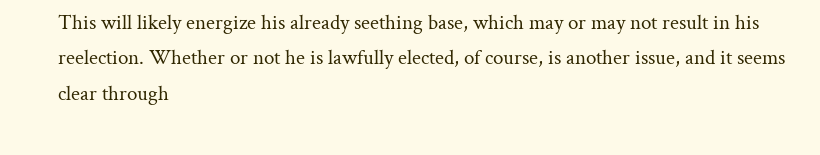This will likely energize his already seething base, which may or may not result in his reelection. Whether or not he is lawfully elected, of course, is another issue, and it seems clear through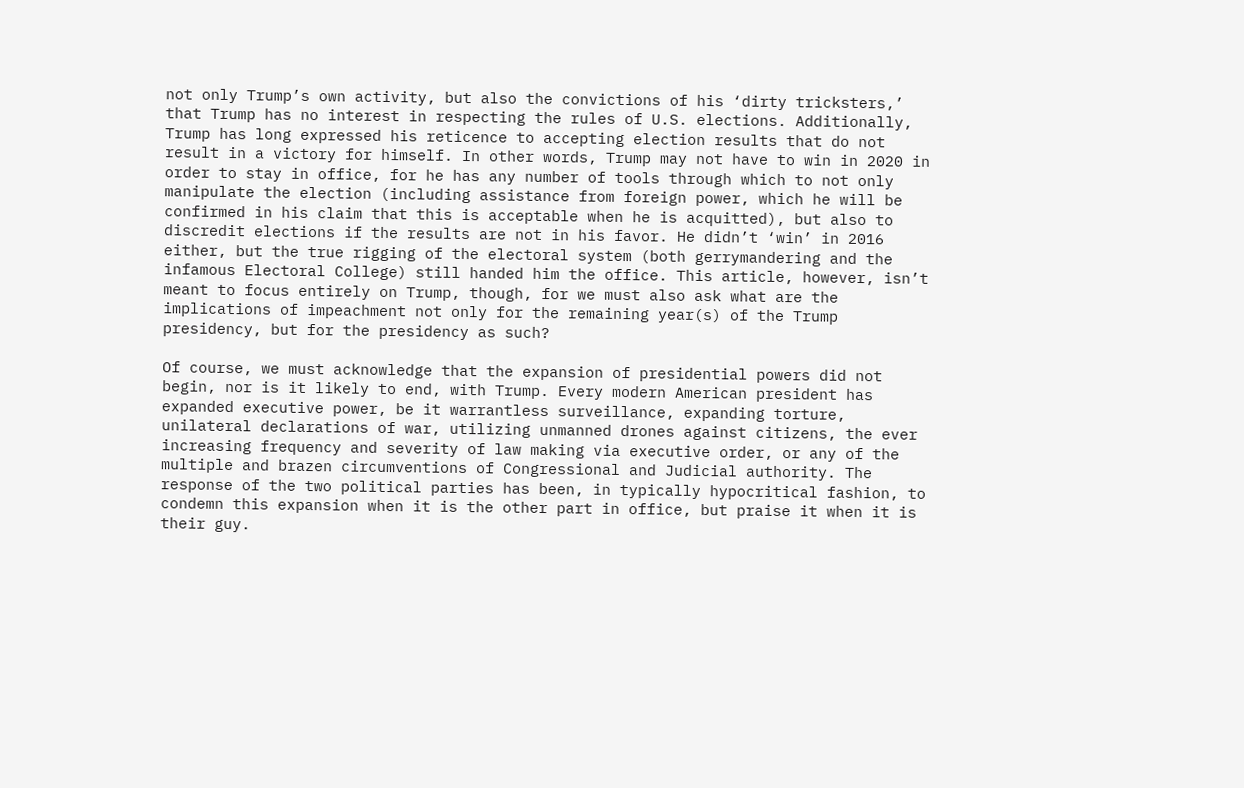not only Trump’s own activity, but also the convictions of his ‘dirty tricksters,’ that Trump has no interest in respecting the rules of U.S. elections. Additionally, Trump has long expressed his reticence to accepting election results that do not result in a victory for himself. In other words, Trump may not have to win in 2020 in order to stay in office, for he has any number of tools through which to not only manipulate the election (including assistance from foreign power, which he will be confirmed in his claim that this is acceptable when he is acquitted), but also to discredit elections if the results are not in his favor. He didn’t ‘win’ in 2016 either, but the true rigging of the electoral system (both gerrymandering and the infamous Electoral College) still handed him the office. This article, however, isn’t meant to focus entirely on Trump, though, for we must also ask what are the implications of impeachment not only for the remaining year(s) of the Trump presidency, but for the presidency as such?

Of course, we must acknowledge that the expansion of presidential powers did not begin, nor is it likely to end, with Trump. Every modern American president has expanded executive power, be it warrantless surveillance, expanding torture, unilateral declarations of war, utilizing unmanned drones against citizens, the ever increasing frequency and severity of law making via executive order, or any of the multiple and brazen circumventions of Congressional and Judicial authority. The response of the two political parties has been, in typically hypocritical fashion, to condemn this expansion when it is the other part in office, but praise it when it is their guy.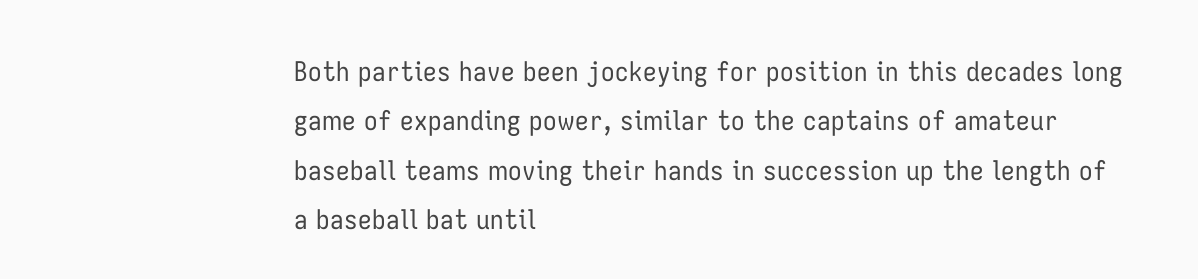Both parties have been jockeying for position in this decades long game of expanding power, similar to the captains of amateur baseball teams moving their hands in succession up the length of a baseball bat until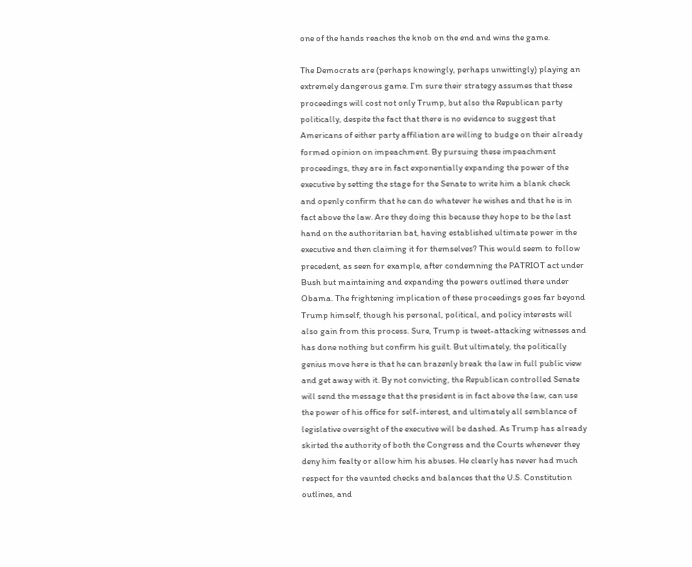one of the hands reaches the knob on the end and wins the game.

The Democrats are (perhaps knowingly, perhaps unwittingly) playing an extremely dangerous game. I’m sure their strategy assumes that these proceedings will cost not only Trump, but also the Republican party politically, despite the fact that there is no evidence to suggest that Americans of either party affiliation are willing to budge on their already formed opinion on impeachment. By pursuing these impeachment proceedings, they are in fact exponentially expanding the power of the executive by setting the stage for the Senate to write him a blank check and openly confirm that he can do whatever he wishes and that he is in fact above the law. Are they doing this because they hope to be the last hand on the authoritarian bat, having established ultimate power in the executive and then claiming it for themselves? This would seem to follow precedent, as seen for example, after condemning the PATRIOT act under Bush but maintaining and expanding the powers outlined there under Obama. The frightening implication of these proceedings goes far beyond Trump himself, though his personal, political, and policy interests will also gain from this process. Sure, Trump is tweet-attacking witnesses and has done nothing but confirm his guilt. But ultimately, the politically genius move here is that he can brazenly break the law in full public view and get away with it. By not convicting, the Republican controlled Senate will send the message that the president is in fact above the law, can use the power of his office for self-interest, and ultimately all semblance of legislative oversight of the executive will be dashed. As Trump has already skirted the authority of both the Congress and the Courts whenever they deny him fealty or allow him his abuses. He clearly has never had much respect for the vaunted checks and balances that the U.S. Constitution outlines, and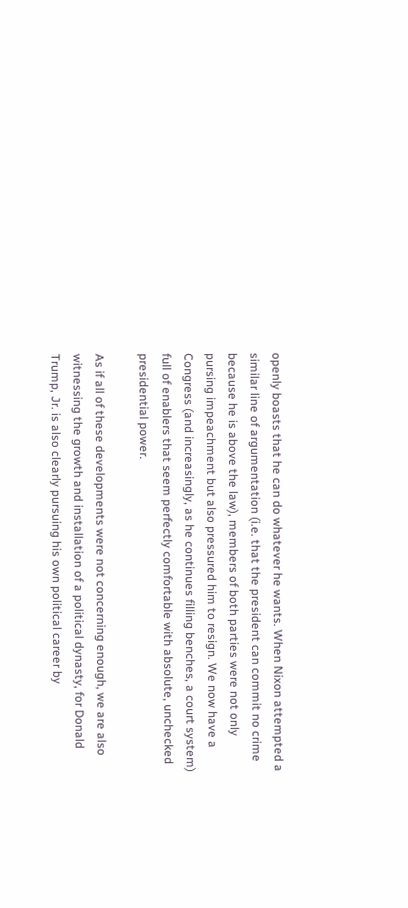openly boasts that he can do whatever he wants. When Nixon attempted a similar line of argumentation (i.e. that the president can commit no crime because he is above the law), members of both parties were not only pursing impeachment but also pressured him to resign. We now have a Congress (and increasingly, as he continues filling benches, a court system) full of enablers that seem perfectly comfortable with absolute, unchecked presidential power.

As if all of these developments were not concerning enough, we are also witnessing the growth and installation of a political dynasty, for Donald Trump, Jr. is also clearly pursuing his own political career by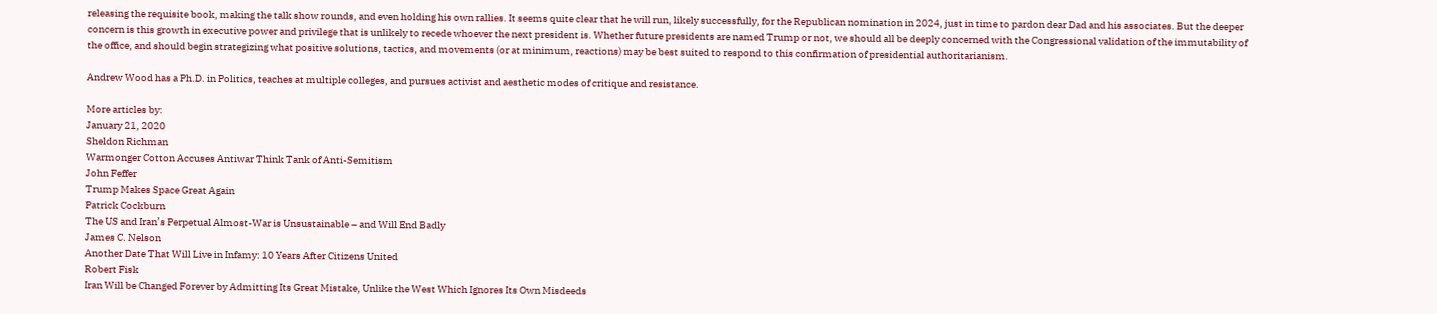releasing the requisite book, making the talk show rounds, and even holding his own rallies. It seems quite clear that he will run, likely successfully, for the Republican nomination in 2024, just in time to pardon dear Dad and his associates. But the deeper concern is this growth in executive power and privilege that is unlikely to recede whoever the next president is. Whether future presidents are named Trump or not, we should all be deeply concerned with the Congressional validation of the immutability of the office, and should begin strategizing what positive solutions, tactics, and movements (or at minimum, reactions) may be best suited to respond to this confirmation of presidential authoritarianism.

Andrew Wood has a Ph.D. in Politics, teaches at multiple colleges, and pursues activist and aesthetic modes of critique and resistance.

More articles by:
January 21, 2020
Sheldon Richman
Warmonger Cotton Accuses Antiwar Think Tank of Anti-Semitism
John Feffer
Trump Makes Space Great Again
Patrick Cockburn
The US and Iran’s Perpetual Almost-War is Unsustainable – and Will End Badly
James C. Nelson
Another Date That Will Live in Infamy: 10 Years After Citizens United
Robert Fisk
Iran Will be Changed Forever by Admitting Its Great Mistake, Unlike the West Which Ignores Its Own Misdeeds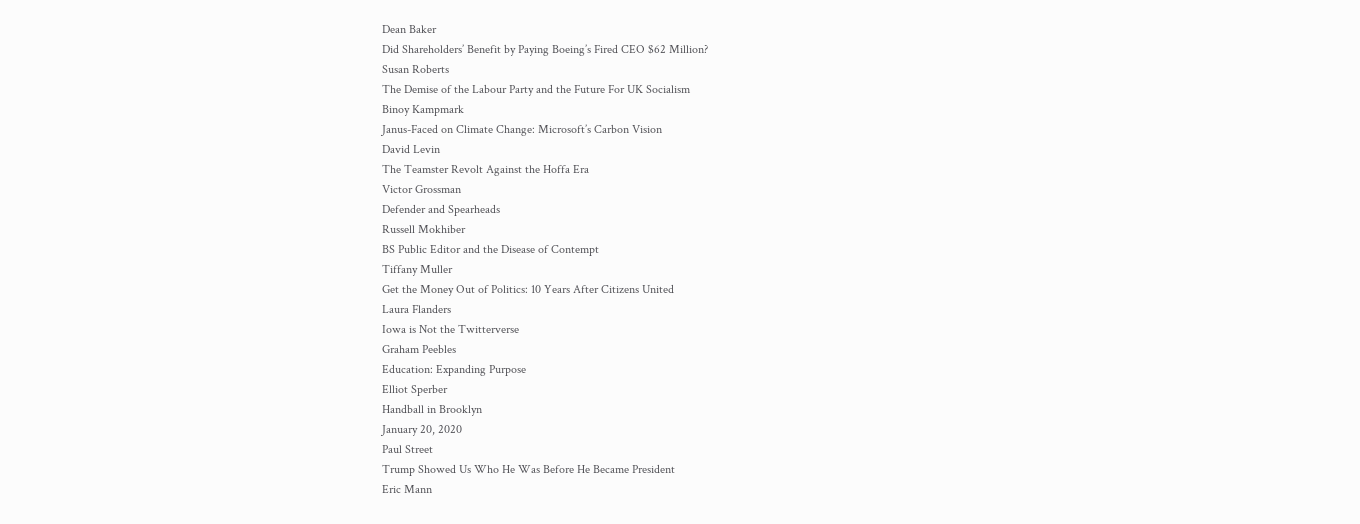Dean Baker
Did Shareholders’ Benefit by Paying Boeing’s Fired CEO $62 Million?
Susan Roberts
The Demise of the Labour Party and the Future For UK Socialism
Binoy Kampmark
Janus-Faced on Climate Change: Microsoft’s Carbon Vision
David Levin
The Teamster Revolt Against the Hoffa Era
Victor Grossman
Defender and Spearheads
Russell Mokhiber
BS Public Editor and the Disease of Contempt
Tiffany Muller
Get the Money Out of Politics: 10 Years After Citizens United
Laura Flanders
Iowa is Not the Twitterverse
Graham Peebles
Education: Expanding Purpose
Elliot Sperber
Handball in Brooklyn
January 20, 2020
Paul Street
Trump Showed Us Who He Was Before He Became President
Eric Mann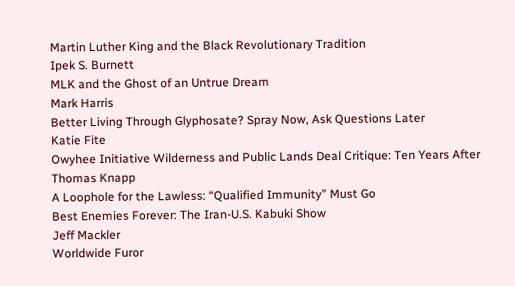Martin Luther King and the Black Revolutionary Tradition
Ipek S. Burnett
MLK and the Ghost of an Untrue Dream
Mark Harris
Better Living Through Glyphosate? Spray Now, Ask Questions Later
Katie Fite
Owyhee Initiative Wilderness and Public Lands Deal Critique: Ten Years After
Thomas Knapp
A Loophole for the Lawless: “Qualified Immunity” Must Go
Best Enemies Forever: The Iran-U.S. Kabuki Show
Jeff Mackler
Worldwide Furor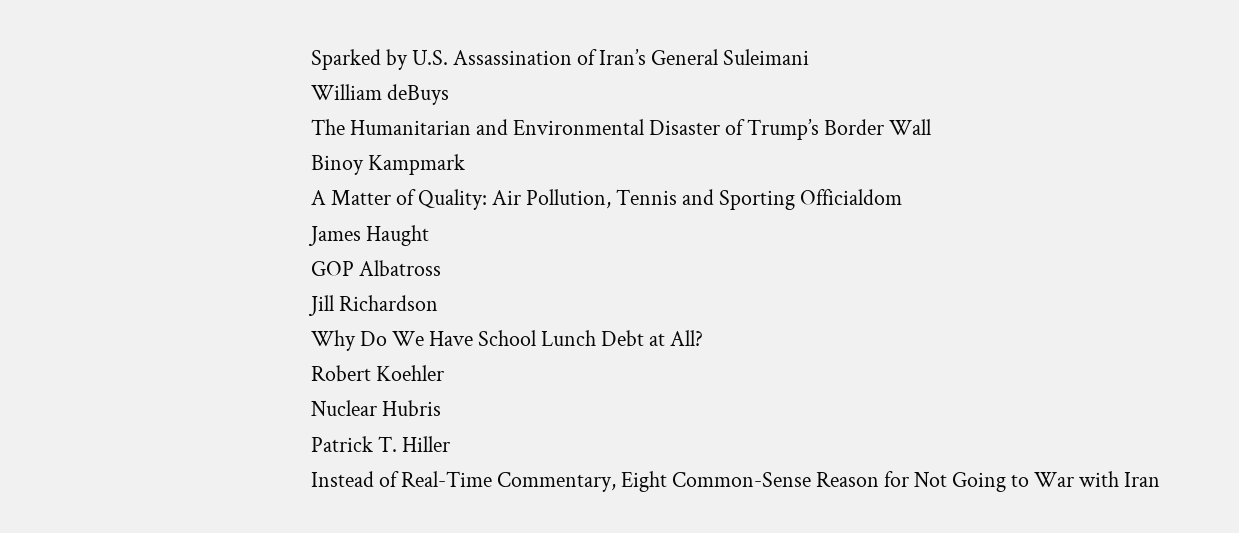Sparked by U.S. Assassination of Iran’s General Suleimani
William deBuys
The Humanitarian and Environmental Disaster of Trump’s Border Wall
Binoy Kampmark
A Matter of Quality: Air Pollution, Tennis and Sporting Officialdom
James Haught
GOP Albatross
Jill Richardson
Why Do We Have School Lunch Debt at All?
Robert Koehler
Nuclear Hubris
Patrick T. Hiller
Instead of Real-Time Commentary, Eight Common-Sense Reason for Not Going to War with Iran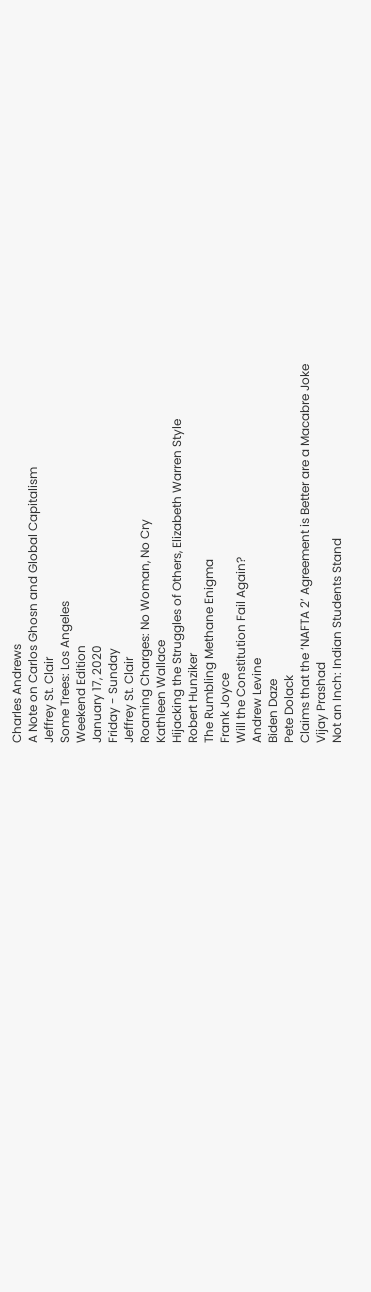Charles Andrews
A Note on Carlos Ghosn and Global Capitalism
Jeffrey St. Clair
Some Trees: Los Angeles
Weekend Edition
January 17, 2020
Friday - Sunday
Jeffrey St. Clair
Roaming Charges: No Woman, No Cry
Kathleen Wallace
Hijacking the Struggles of Others, Elizabeth Warren Style
Robert Hunziker
The Rumbling Methane Enigma
Frank Joyce
Will the Constitution Fail Again?
Andrew Levine
Biden Daze
Pete Dolack
Claims that the ‘NAFTA 2’ Agreement is Better are a Macabre Joke
Vijay Prashad
Not an Inch: Indian Students Stand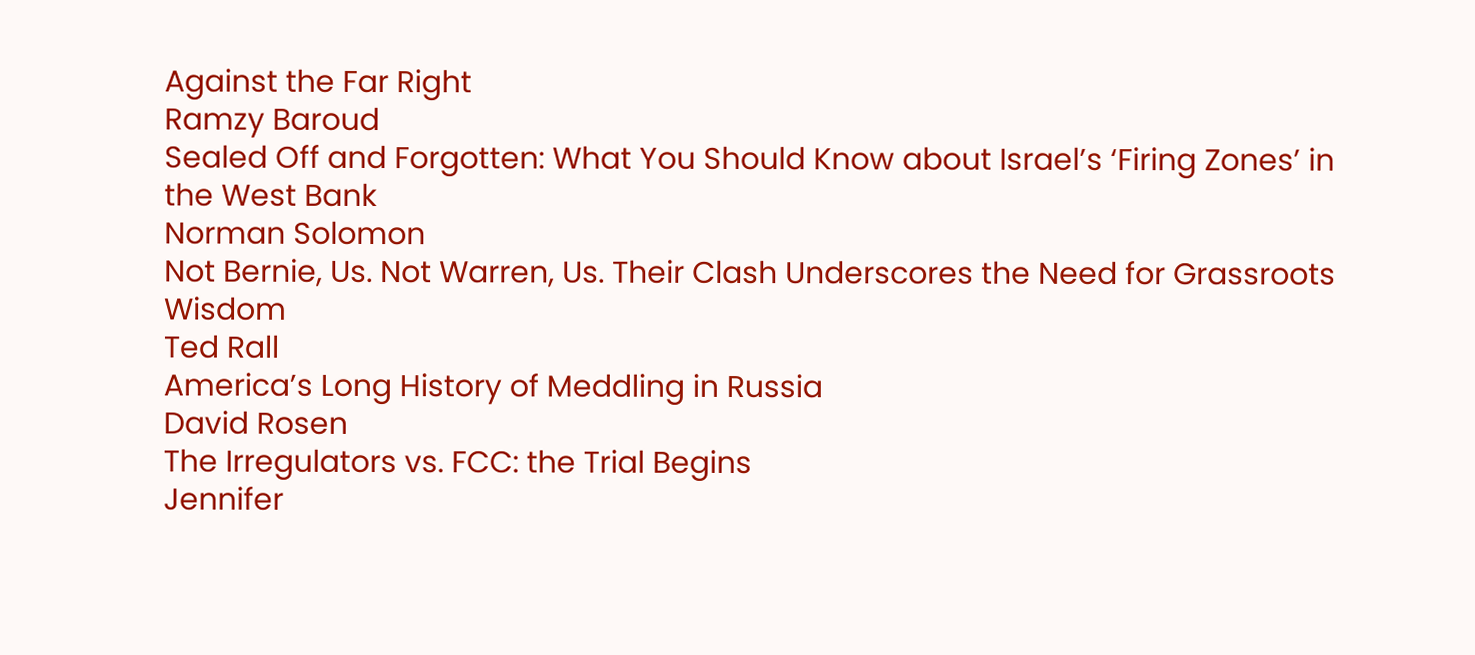Against the Far Right
Ramzy Baroud
Sealed Off and Forgotten: What You Should Know about Israel’s ‘Firing Zones’ in the West Bank
Norman Solomon
Not Bernie, Us. Not Warren, Us. Their Clash Underscores the Need for Grassroots Wisdom
Ted Rall
America’s Long History of Meddling in Russia
David Rosen
The Irregulators vs. FCC: the Trial Begins
Jennifer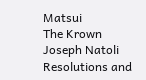Matsui
The Krown
Joseph Natoli
Resolutions and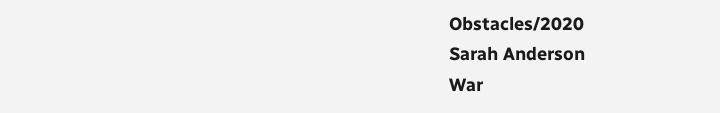Obstacles/2020
Sarah Anderson
War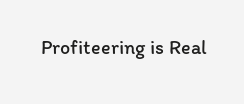Profiteering is Real